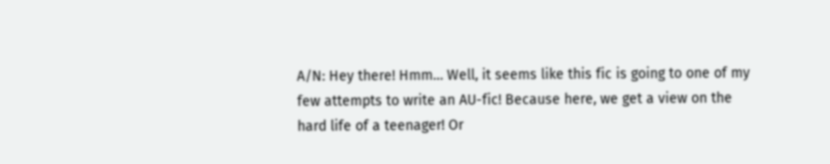A/N: Hey there! Hmm… Well, it seems like this fic is going to one of my few attempts to write an AU-fic! Because here, we get a view on the hard life of a teenager! Or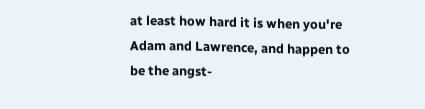at least how hard it is when you're Adam and Lawrence, and happen to be the angst-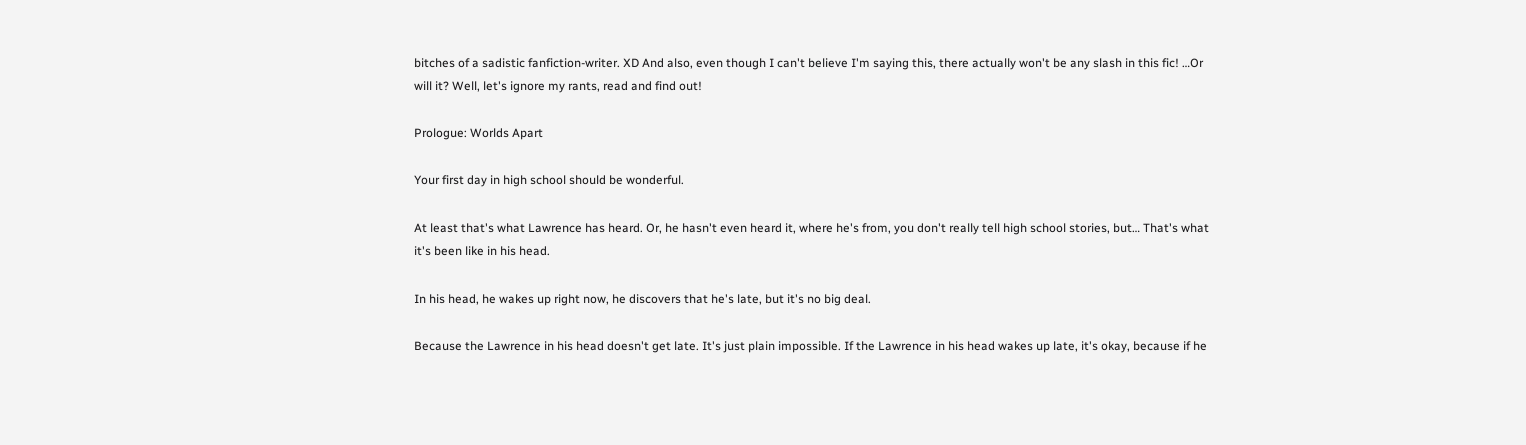bitches of a sadistic fanfiction-writer. XD And also, even though I can't believe I'm saying this, there actually won't be any slash in this fic! …Or will it? Well, let's ignore my rants, read and find out!

Prologue: Worlds Apart

Your first day in high school should be wonderful.

At least that's what Lawrence has heard. Or, he hasn't even heard it, where he's from, you don't really tell high school stories, but… That's what it's been like in his head.

In his head, he wakes up right now, he discovers that he's late, but it's no big deal.

Because the Lawrence in his head doesn't get late. It's just plain impossible. If the Lawrence in his head wakes up late, it's okay, because if he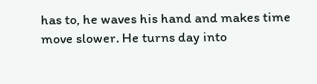has to, he waves his hand and makes time move slower. He turns day into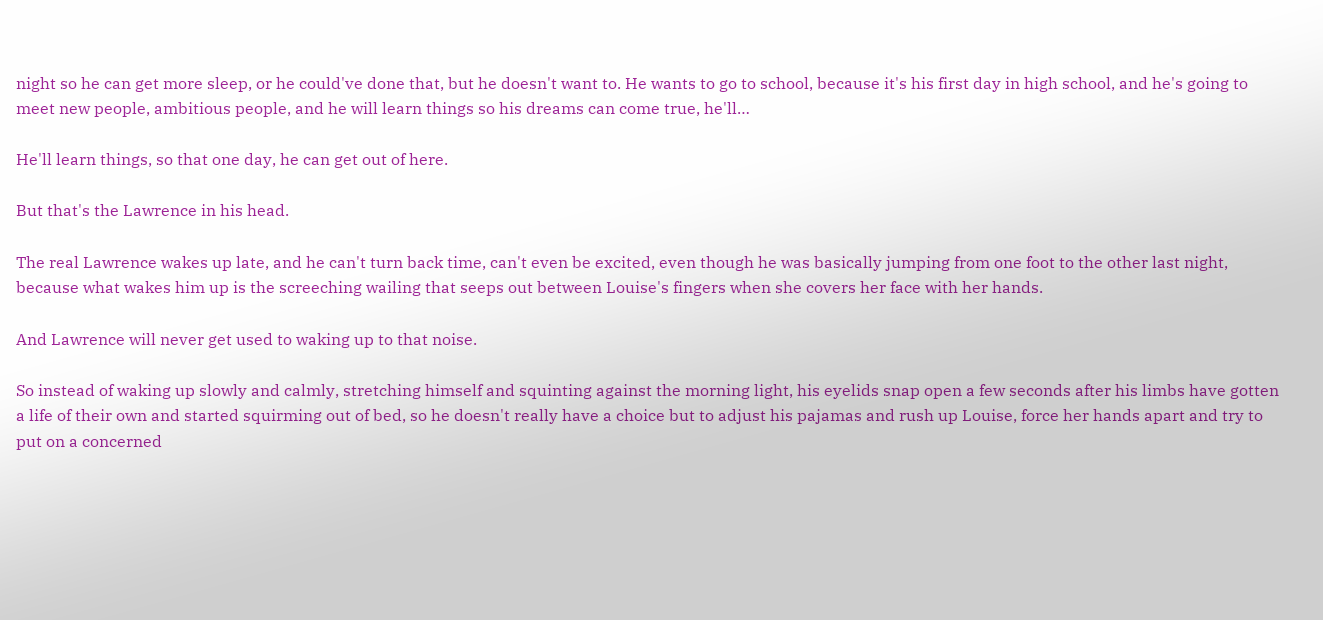night so he can get more sleep, or he could've done that, but he doesn't want to. He wants to go to school, because it's his first day in high school, and he's going to meet new people, ambitious people, and he will learn things so his dreams can come true, he'll…

He'll learn things, so that one day, he can get out of here.

But that's the Lawrence in his head.

The real Lawrence wakes up late, and he can't turn back time, can't even be excited, even though he was basically jumping from one foot to the other last night, because what wakes him up is the screeching wailing that seeps out between Louise's fingers when she covers her face with her hands.

And Lawrence will never get used to waking up to that noise.

So instead of waking up slowly and calmly, stretching himself and squinting against the morning light, his eyelids snap open a few seconds after his limbs have gotten a life of their own and started squirming out of bed, so he doesn't really have a choice but to adjust his pajamas and rush up Louise, force her hands apart and try to put on a concerned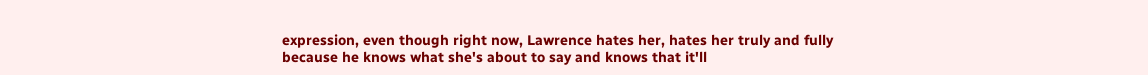expression, even though right now, Lawrence hates her, hates her truly and fully because he knows what she's about to say and knows that it'll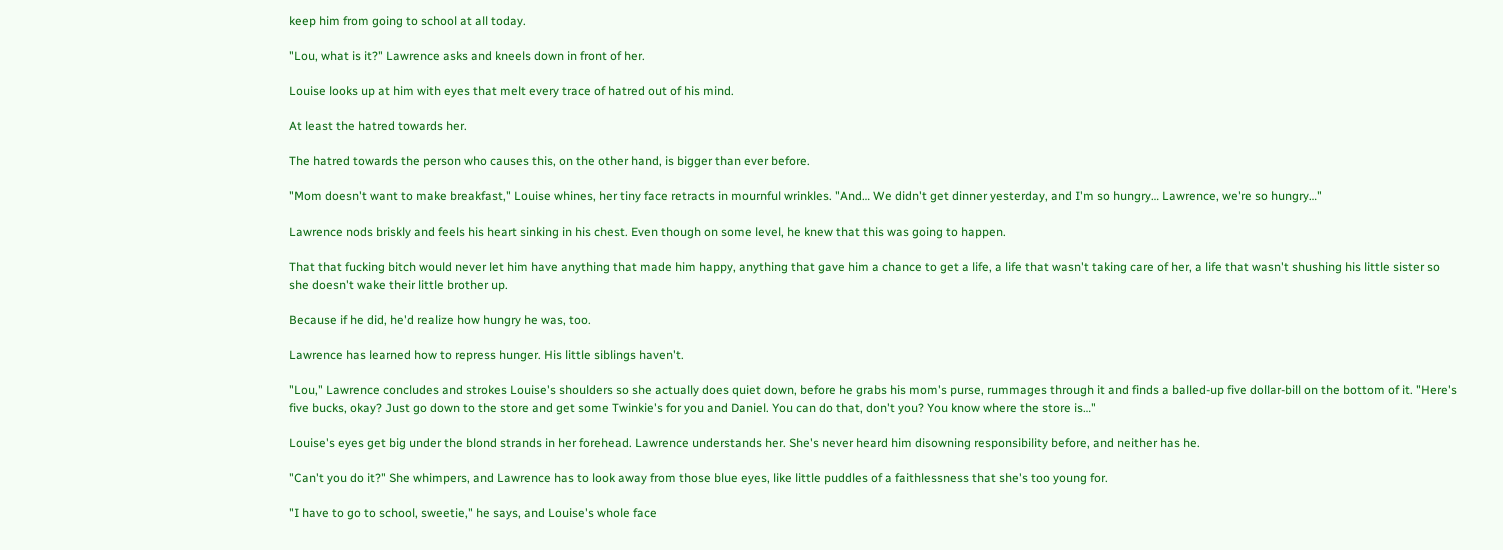keep him from going to school at all today.

"Lou, what is it?" Lawrence asks and kneels down in front of her.

Louise looks up at him with eyes that melt every trace of hatred out of his mind.

At least the hatred towards her.

The hatred towards the person who causes this, on the other hand, is bigger than ever before.

"Mom doesn't want to make breakfast," Louise whines, her tiny face retracts in mournful wrinkles. "And… We didn't get dinner yesterday, and I'm so hungry… Lawrence, we're so hungry…"

Lawrence nods briskly and feels his heart sinking in his chest. Even though on some level, he knew that this was going to happen.

That that fucking bitch would never let him have anything that made him happy, anything that gave him a chance to get a life, a life that wasn't taking care of her, a life that wasn't shushing his little sister so she doesn't wake their little brother up.

Because if he did, he'd realize how hungry he was, too.

Lawrence has learned how to repress hunger. His little siblings haven't.

"Lou," Lawrence concludes and strokes Louise's shoulders so she actually does quiet down, before he grabs his mom's purse, rummages through it and finds a balled-up five dollar-bill on the bottom of it. "Here's five bucks, okay? Just go down to the store and get some Twinkie's for you and Daniel. You can do that, don't you? You know where the store is…"

Louise's eyes get big under the blond strands in her forehead. Lawrence understands her. She's never heard him disowning responsibility before, and neither has he.

"Can't you do it?" She whimpers, and Lawrence has to look away from those blue eyes, like little puddles of a faithlessness that she's too young for.

"I have to go to school, sweetie," he says, and Louise's whole face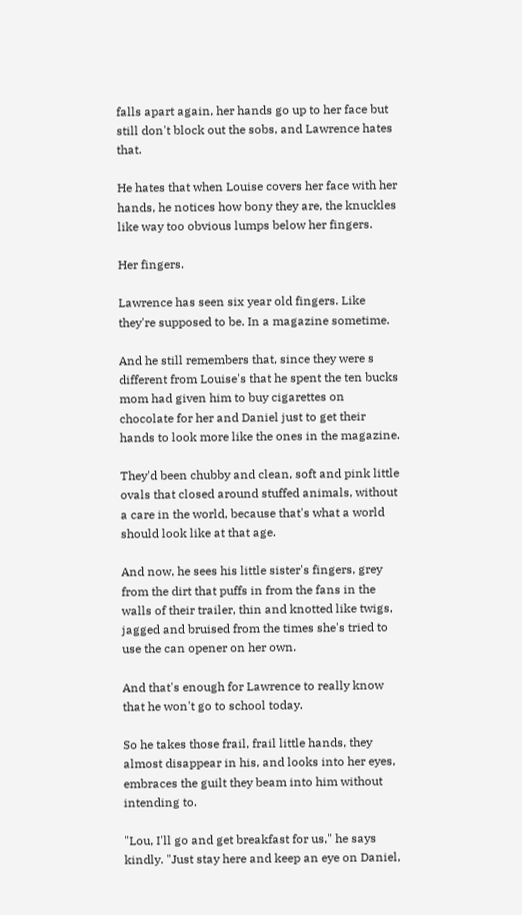falls apart again, her hands go up to her face but still don't block out the sobs, and Lawrence hates that.

He hates that when Louise covers her face with her hands, he notices how bony they are, the knuckles like way too obvious lumps below her fingers.

Her fingers.

Lawrence has seen six year old fingers. Like they're supposed to be. In a magazine sometime.

And he still remembers that, since they were s different from Louise's that he spent the ten bucks mom had given him to buy cigarettes on chocolate for her and Daniel just to get their hands to look more like the ones in the magazine.

They'd been chubby and clean, soft and pink little ovals that closed around stuffed animals, without a care in the world, because that's what a world should look like at that age.

And now, he sees his little sister's fingers, grey from the dirt that puffs in from the fans in the walls of their trailer, thin and knotted like twigs, jagged and bruised from the times she's tried to use the can opener on her own.

And that's enough for Lawrence to really know that he won't go to school today.

So he takes those frail, frail little hands, they almost disappear in his, and looks into her eyes, embraces the guilt they beam into him without intending to.

"Lou, I'll go and get breakfast for us," he says kindly. "Just stay here and keep an eye on Daniel,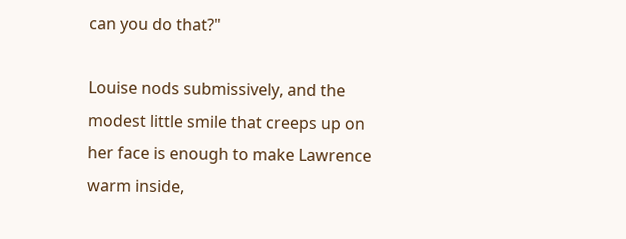can you do that?"

Louise nods submissively, and the modest little smile that creeps up on her face is enough to make Lawrence warm inside,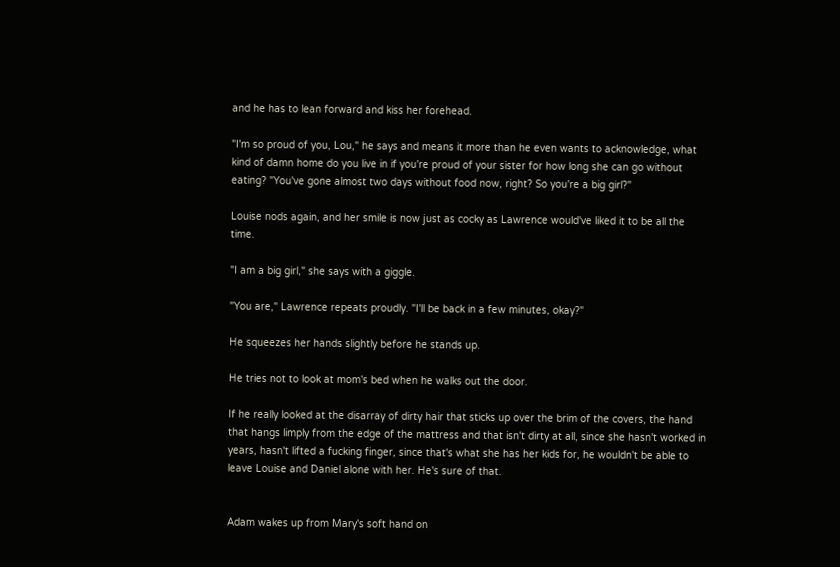and he has to lean forward and kiss her forehead.

"I'm so proud of you, Lou," he says and means it more than he even wants to acknowledge, what kind of damn home do you live in if you're proud of your sister for how long she can go without eating? "You've gone almost two days without food now, right? So you're a big girl?"

Louise nods again, and her smile is now just as cocky as Lawrence would've liked it to be all the time.

"I am a big girl," she says with a giggle.

"You are," Lawrence repeats proudly. "I'll be back in a few minutes, okay?"

He squeezes her hands slightly before he stands up.

He tries not to look at mom's bed when he walks out the door.

If he really looked at the disarray of dirty hair that sticks up over the brim of the covers, the hand that hangs limply from the edge of the mattress and that isn't dirty at all, since she hasn't worked in years, hasn't lifted a fucking finger, since that's what she has her kids for, he wouldn't be able to leave Louise and Daniel alone with her. He's sure of that.


Adam wakes up from Mary's soft hand on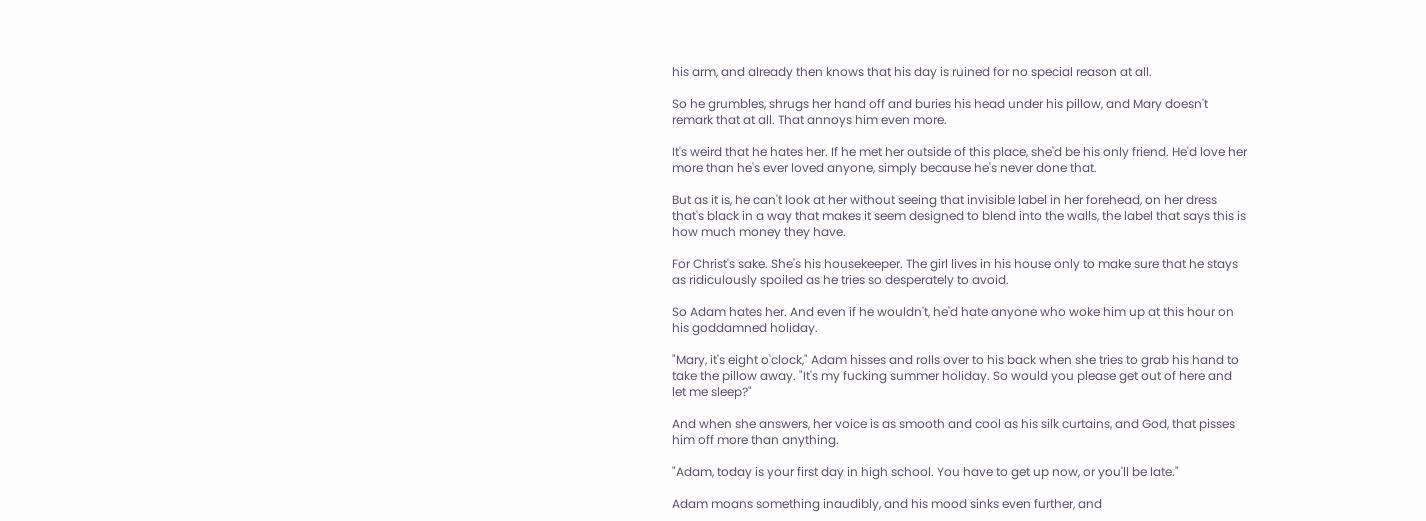his arm, and already then knows that his day is ruined for no special reason at all.

So he grumbles, shrugs her hand off and buries his head under his pillow, and Mary doesn't remark that at all. That annoys him even more.

It's weird that he hates her. If he met her outside of this place, she'd be his only friend. He'd love her more than he's ever loved anyone, simply because he's never done that.

But as it is, he can't look at her without seeing that invisible label in her forehead, on her dress that's black in a way that makes it seem designed to blend into the walls, the label that says this is how much money they have.

For Christ's sake. She's his housekeeper. The girl lives in his house only to make sure that he stays as ridiculously spoiled as he tries so desperately to avoid.

So Adam hates her. And even if he wouldn't, he'd hate anyone who woke him up at this hour on his goddamned holiday.

"Mary, it's eight o'clock," Adam hisses and rolls over to his back when she tries to grab his hand to take the pillow away. "It's my fucking summer holiday. So would you please get out of here and let me sleep?"

And when she answers, her voice is as smooth and cool as his silk curtains, and God, that pisses him off more than anything.

"Adam, today is your first day in high school. You have to get up now, or you'll be late."

Adam moans something inaudibly, and his mood sinks even further, and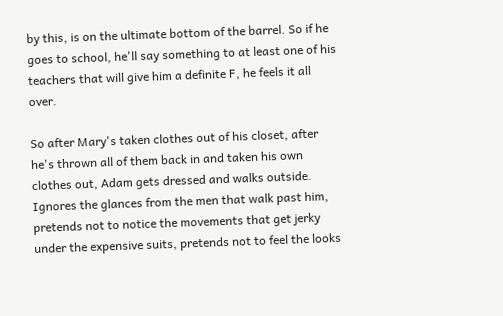by this, is on the ultimate bottom of the barrel. So if he goes to school, he'll say something to at least one of his teachers that will give him a definite F, he feels it all over.

So after Mary's taken clothes out of his closet, after he's thrown all of them back in and taken his own clothes out, Adam gets dressed and walks outside. Ignores the glances from the men that walk past him, pretends not to notice the movements that get jerky under the expensive suits, pretends not to feel the looks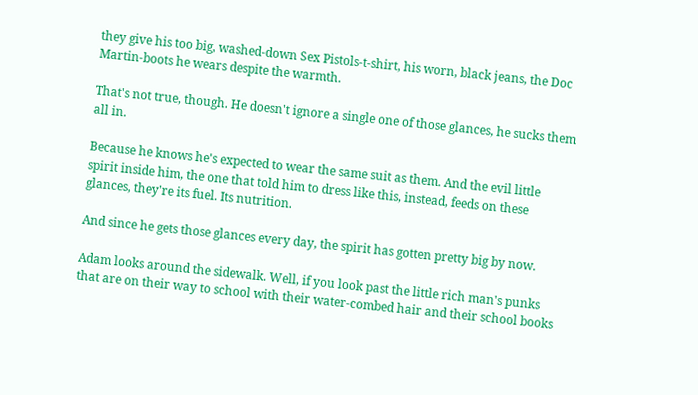they give his too big, washed-down Sex Pistols-t-shirt, his worn, black jeans, the Doc Martin-boots he wears despite the warmth.

That's not true, though. He doesn't ignore a single one of those glances, he sucks them all in.

Because he knows he's expected to wear the same suit as them. And the evil little spirit inside him, the one that told him to dress like this, instead, feeds on these glances, they're its fuel. Its nutrition.

And since he gets those glances every day, the spirit has gotten pretty big by now.

Adam looks around the sidewalk. Well, if you look past the little rich man's punks that are on their way to school with their water-combed hair and their school books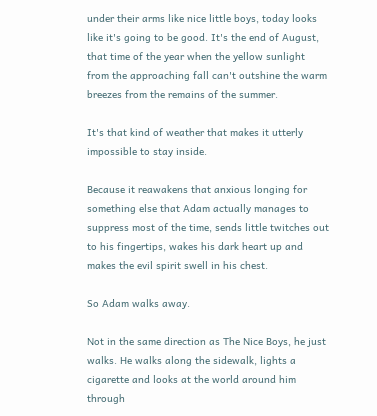under their arms like nice little boys, today looks like it's going to be good. It's the end of August, that time of the year when the yellow sunlight from the approaching fall can't outshine the warm breezes from the remains of the summer.

It's that kind of weather that makes it utterly impossible to stay inside.

Because it reawakens that anxious longing for something else that Adam actually manages to suppress most of the time, sends little twitches out to his fingertips, wakes his dark heart up and makes the evil spirit swell in his chest.

So Adam walks away.

Not in the same direction as The Nice Boys, he just walks. He walks along the sidewalk, lights a cigarette and looks at the world around him through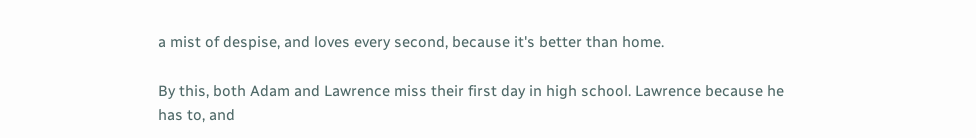a mist of despise, and loves every second, because it's better than home.

By this, both Adam and Lawrence miss their first day in high school. Lawrence because he has to, and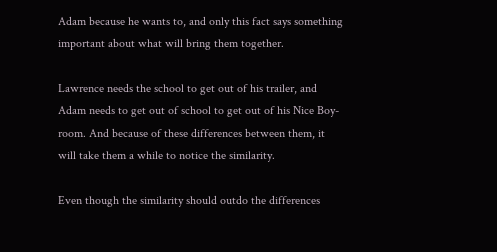Adam because he wants to, and only this fact says something important about what will bring them together.

Lawrence needs the school to get out of his trailer, and Adam needs to get out of school to get out of his Nice Boy-room. And because of these differences between them, it will take them a while to notice the similarity.

Even though the similarity should outdo the differences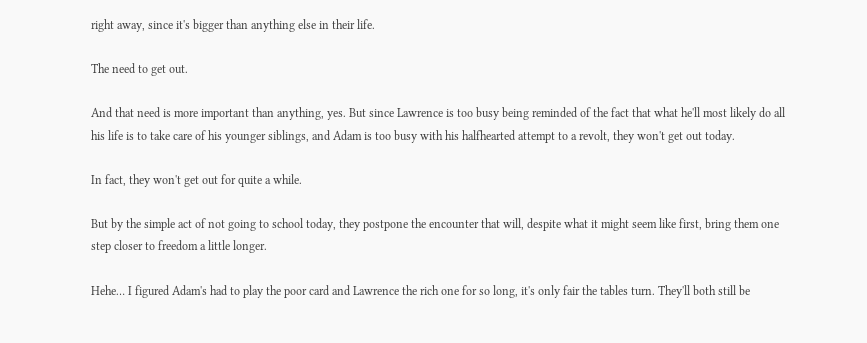right away, since it's bigger than anything else in their life.

The need to get out.

And that need is more important than anything, yes. But since Lawrence is too busy being reminded of the fact that what he'll most likely do all his life is to take care of his younger siblings, and Adam is too busy with his halfhearted attempt to a revolt, they won't get out today.

In fact, they won't get out for quite a while.

But by the simple act of not going to school today, they postpone the encounter that will, despite what it might seem like first, bring them one step closer to freedom a little longer.

Hehe… I figured Adam's had to play the poor card and Lawrence the rich one for so long, it's only fair the tables turn. They'll both still be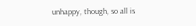unhappy, though, so all is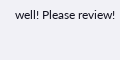well! Please review!